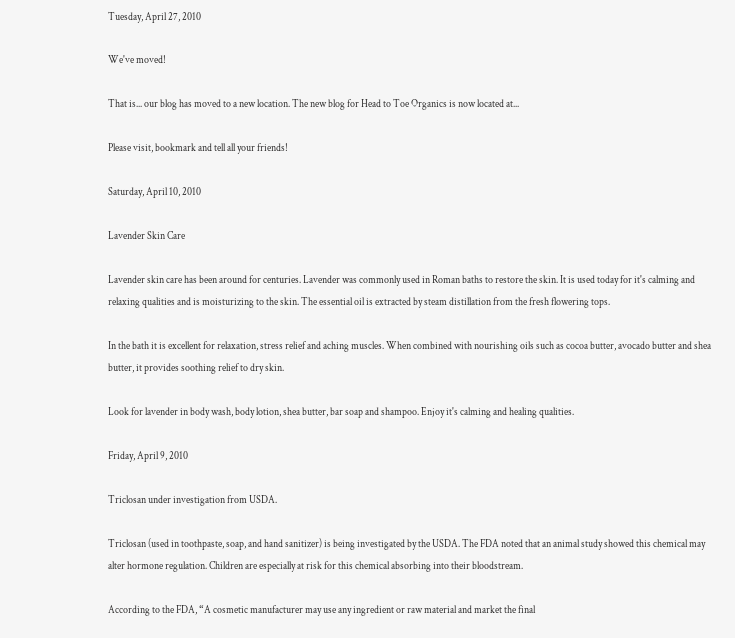Tuesday, April 27, 2010

We've moved!

That is... our blog has moved to a new location. The new blog for Head to Toe Organics is now located at...

Please visit, bookmark and tell all your friends!

Saturday, April 10, 2010

Lavender Skin Care

Lavender skin care has been around for centuries. Lavender was commonly used in Roman baths to restore the skin. It is used today for it's calming and relaxing qualities and is moisturizing to the skin. The essential oil is extracted by steam distillation from the fresh flowering tops.

In the bath it is excellent for relaxation, stress relief and aching muscles. When combined with nourishing oils such as cocoa butter, avocado butter and shea butter, it provides soothing relief to dry skin.

Look for lavender in body wash, body lotion, shea butter, bar soap and shampoo. Enjoy it's calming and healing qualities.

Friday, April 9, 2010

Triclosan under investigation from USDA.

Triclosan (used in toothpaste, soap, and hand sanitizer) is being investigated by the USDA. The FDA noted that an animal study showed this chemical may alter hormone regulation. Children are especially at risk for this chemical absorbing into their bloodstream.

According to the FDA, “A cosmetic manufacturer may use any ingredient or raw material and market the final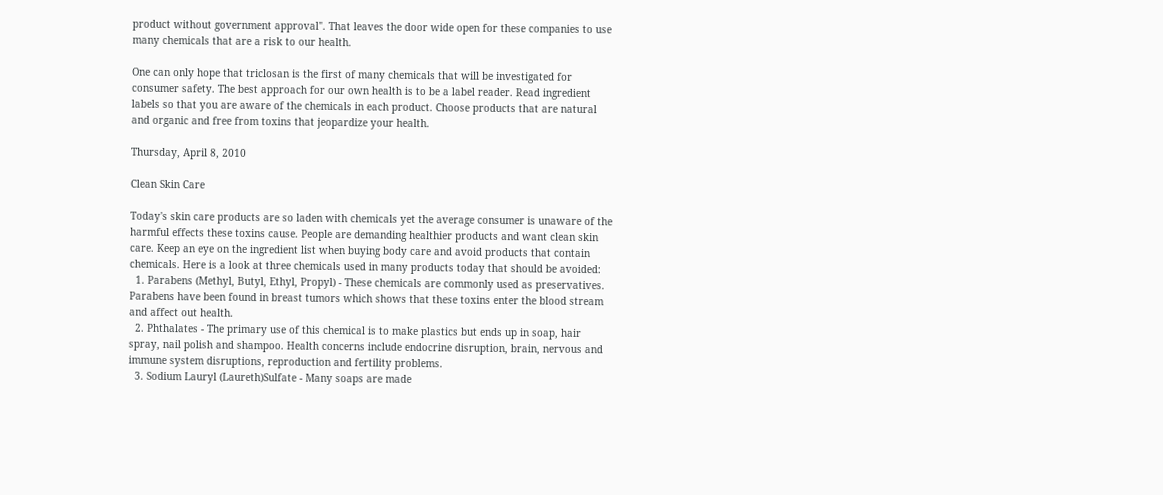product without government approval". That leaves the door wide open for these companies to use many chemicals that are a risk to our health.

One can only hope that triclosan is the first of many chemicals that will be investigated for consumer safety. The best approach for our own health is to be a label reader. Read ingredient labels so that you are aware of the chemicals in each product. Choose products that are natural and organic and free from toxins that jeopardize your health.

Thursday, April 8, 2010

Clean Skin Care

Today's skin care products are so laden with chemicals yet the average consumer is unaware of the harmful effects these toxins cause. People are demanding healthier products and want clean skin care. Keep an eye on the ingredient list when buying body care and avoid products that contain chemicals. Here is a look at three chemicals used in many products today that should be avoided:
  1. Parabens (Methyl, Butyl, Ethyl, Propyl) - These chemicals are commonly used as preservatives. Parabens have been found in breast tumors which shows that these toxins enter the blood stream and affect out health.
  2. Phthalates - The primary use of this chemical is to make plastics but ends up in soap, hair spray, nail polish and shampoo. Health concerns include endocrine disruption, brain, nervous and immune system disruptions, reproduction and fertility problems.
  3. Sodium Lauryl (Laureth)Sulfate - Many soaps are made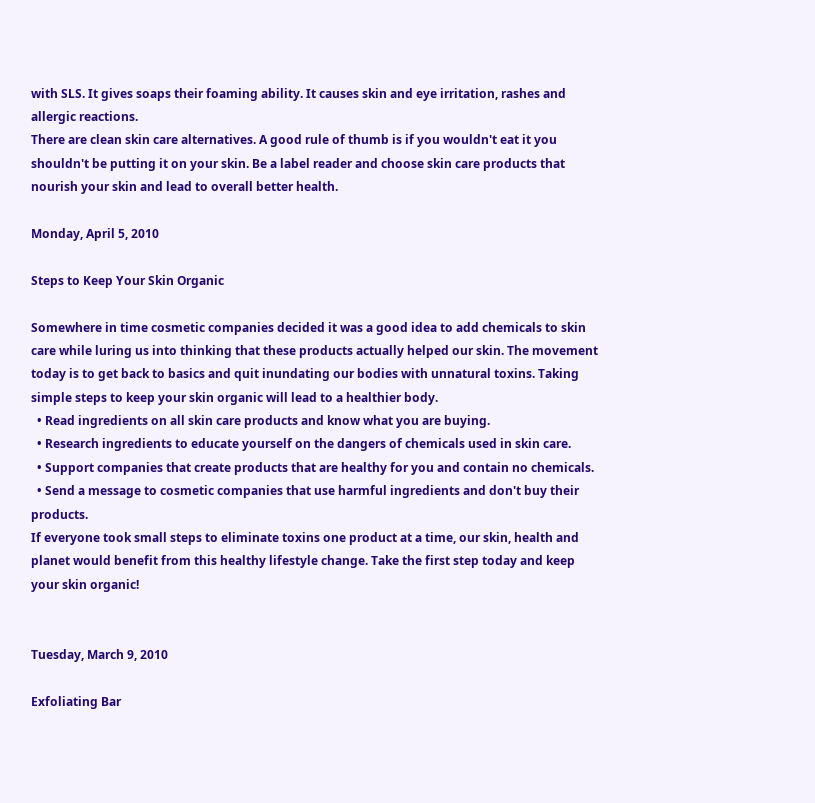with SLS. It gives soaps their foaming ability. It causes skin and eye irritation, rashes and allergic reactions.
There are clean skin care alternatives. A good rule of thumb is if you wouldn't eat it you shouldn't be putting it on your skin. Be a label reader and choose skin care products that nourish your skin and lead to overall better health.

Monday, April 5, 2010

Steps to Keep Your Skin Organic

Somewhere in time cosmetic companies decided it was a good idea to add chemicals to skin care while luring us into thinking that these products actually helped our skin. The movement today is to get back to basics and quit inundating our bodies with unnatural toxins. Taking simple steps to keep your skin organic will lead to a healthier body.
  • Read ingredients on all skin care products and know what you are buying.
  • Research ingredients to educate yourself on the dangers of chemicals used in skin care.
  • Support companies that create products that are healthy for you and contain no chemicals.
  • Send a message to cosmetic companies that use harmful ingredients and don't buy their products.
If everyone took small steps to eliminate toxins one product at a time, our skin, health and planet would benefit from this healthy lifestyle change. Take the first step today and keep your skin organic!


Tuesday, March 9, 2010

Exfoliating Bar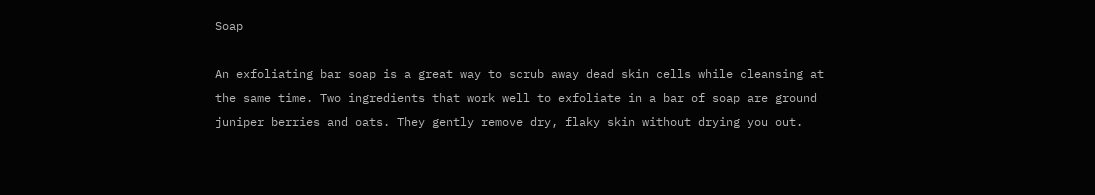Soap

An exfoliating bar soap is a great way to scrub away dead skin cells while cleansing at the same time. Two ingredients that work well to exfoliate in a bar of soap are ground juniper berries and oats. They gently remove dry, flaky skin without drying you out.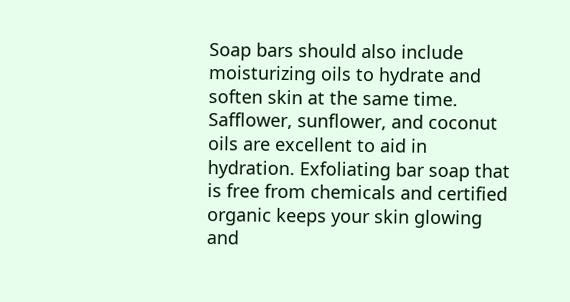Soap bars should also include moisturizing oils to hydrate and soften skin at the same time. Safflower, sunflower, and coconut oils are excellent to aid in hydration. Exfoliating bar soap that is free from chemicals and certified organic keeps your skin glowing and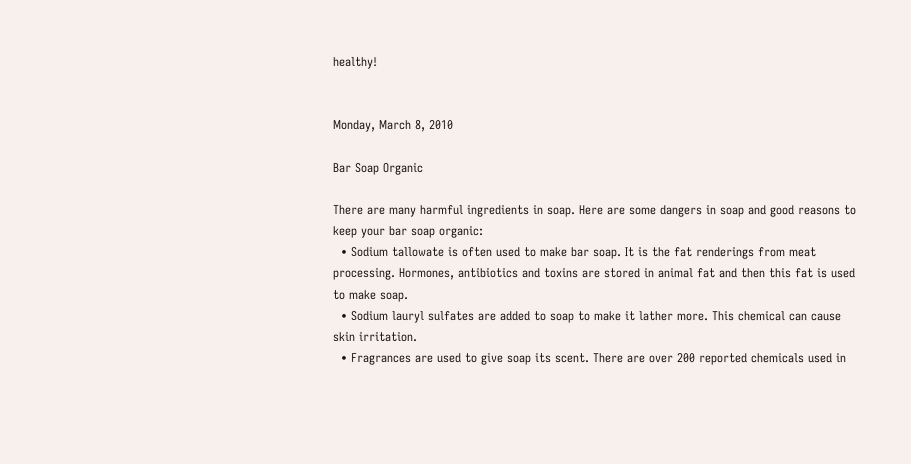healthy!


Monday, March 8, 2010

Bar Soap Organic

There are many harmful ingredients in soap. Here are some dangers in soap and good reasons to keep your bar soap organic:
  • Sodium tallowate is often used to make bar soap. It is the fat renderings from meat processing. Hormones, antibiotics and toxins are stored in animal fat and then this fat is used to make soap.
  • Sodium lauryl sulfates are added to soap to make it lather more. This chemical can cause skin irritation.
  • Fragrances are used to give soap its scent. There are over 200 reported chemicals used in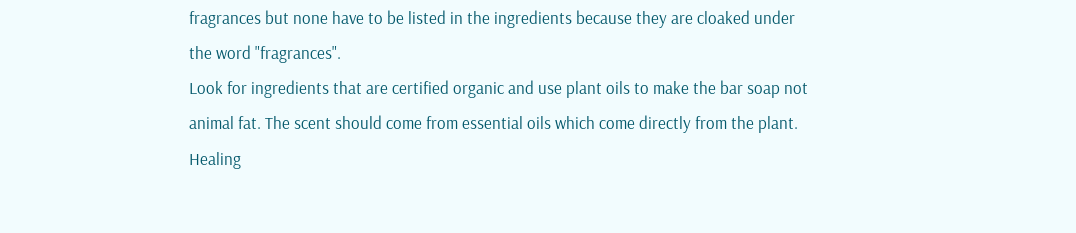fragrances but none have to be listed in the ingredients because they are cloaked under the word "fragrances".
Look for ingredients that are certified organic and use plant oils to make the bar soap not animal fat. The scent should come from essential oils which come directly from the plant. Healing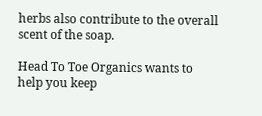herbs also contribute to the overall scent of the soap.

Head To Toe Organics wants to help you keep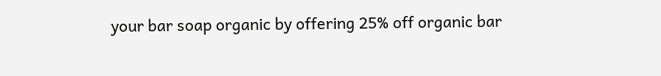your bar soap organic by offering 25% off organic bar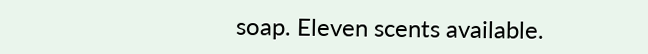soap. Eleven scents available.